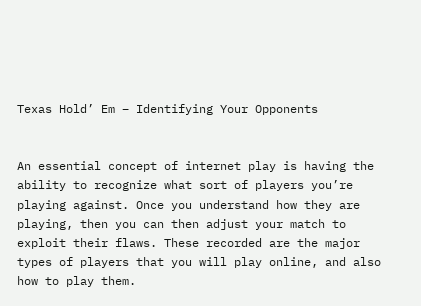Texas Hold’ Em – Identifying Your Opponents


An essential concept of internet play is having the ability to recognize what sort of players you’re playing against. Once you understand how they are playing, then you can then adjust your match to exploit their flaws. These recorded are the major types of players that you will play online, and also how to play them.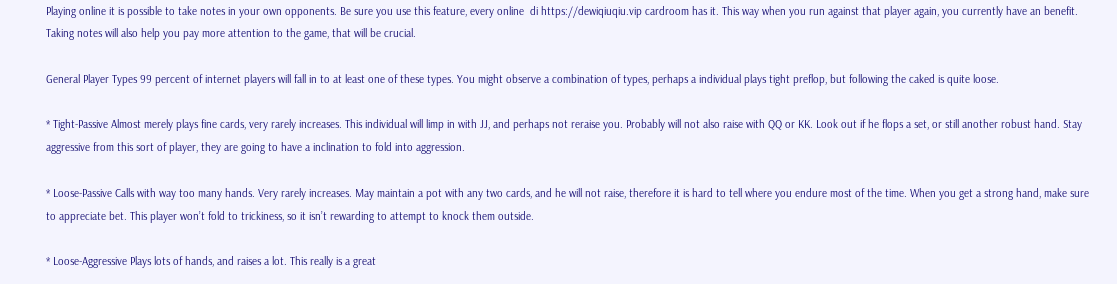Playing online it is possible to take notes in your own opponents. Be sure you use this feature, every online  di https://dewiqiuqiu.vip cardroom has it. This way when you run against that player again, you currently have an benefit. Taking notes will also help you pay more attention to the game, that will be crucial.

General Player Types 99 percent of internet players will fall in to at least one of these types. You might observe a combination of types, perhaps a individual plays tight preflop, but following the caked is quite loose.

* Tight-Passive Almost merely plays fine cards, very rarely increases. This individual will limp in with JJ, and perhaps not reraise you. Probably will not also raise with QQ or KK. Look out if he flops a set, or still another robust hand. Stay aggressive from this sort of player, they are going to have a inclination to fold into aggression.

* Loose-Passive Calls with way too many hands. Very rarely increases. May maintain a pot with any two cards, and he will not raise, therefore it is hard to tell where you endure most of the time. When you get a strong hand, make sure to appreciate bet. This player won’t fold to trickiness, so it isn’t rewarding to attempt to knock them outside.

* Loose-Aggressive Plays lots of hands, and raises a lot. This really is a great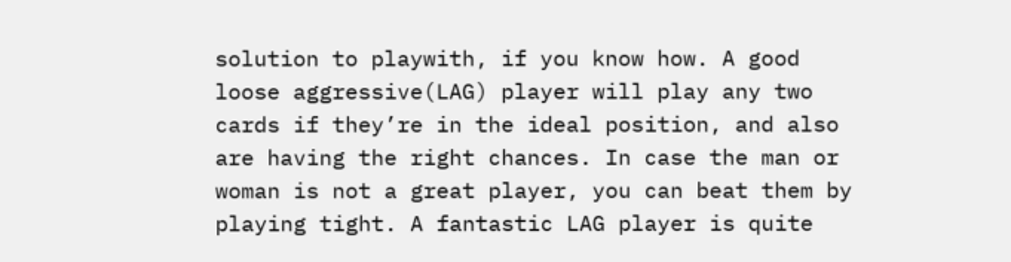solution to playwith, if you know how. A good loose aggressive(LAG) player will play any two cards if they’re in the ideal position, and also are having the right chances. In case the man or woman is not a great player, you can beat them by playing tight. A fantastic LAG player is quite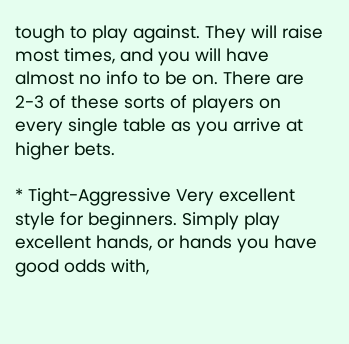tough to play against. They will raise most times, and you will have almost no info to be on. There are 2-3 of these sorts of players on every single table as you arrive at higher bets.

* Tight-Aggressive Very excellent style for beginners. Simply play excellent hands, or hands you have good odds with,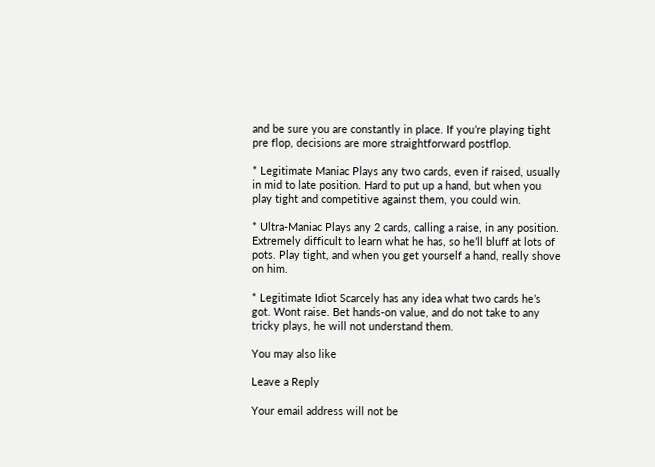and be sure you are constantly in place. If you’re playing tight pre flop, decisions are more straightforward postflop.

* Legitimate Maniac Plays any two cards, even if raised, usually in mid to late position. Hard to put up a hand, but when you play tight and competitive against them, you could win.

* Ultra-Maniac Plays any 2 cards, calling a raise, in any position. Extremely difficult to learn what he has, so he’ll bluff at lots of pots. Play tight, and when you get yourself a hand, really shove on him.

* Legitimate Idiot Scarcely has any idea what two cards he’s got. Wont raise. Bet hands-on value, and do not take to any tricky plays, he will not understand them.

You may also like

Leave a Reply

Your email address will not be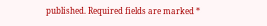published. Required fields are marked *